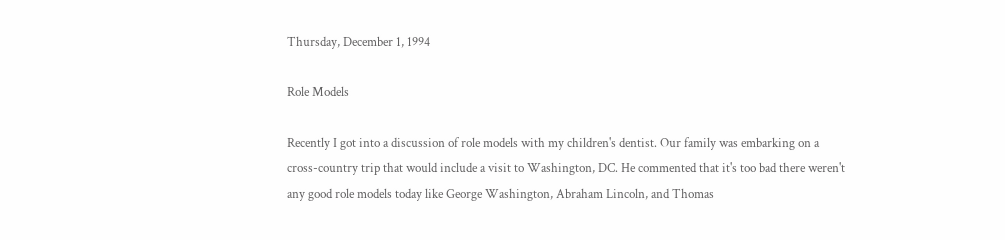Thursday, December 1, 1994

Role Models

Recently I got into a discussion of role models with my children's dentist. Our family was embarking on a cross-country trip that would include a visit to Washington, DC. He commented that it's too bad there weren't any good role models today like George Washington, Abraham Lincoln, and Thomas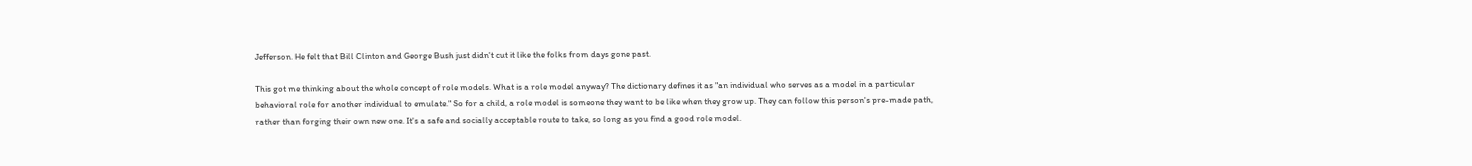Jefferson. He felt that Bill Clinton and George Bush just didn't cut it like the folks from days gone past.

This got me thinking about the whole concept of role models. What is a role model anyway? The dictionary defines it as "an individual who serves as a model in a particular behavioral role for another individual to emulate." So for a child, a role model is someone they want to be like when they grow up. They can follow this person's pre-made path, rather than forging their own new one. It's a safe and socially acceptable route to take, so long as you find a good role model.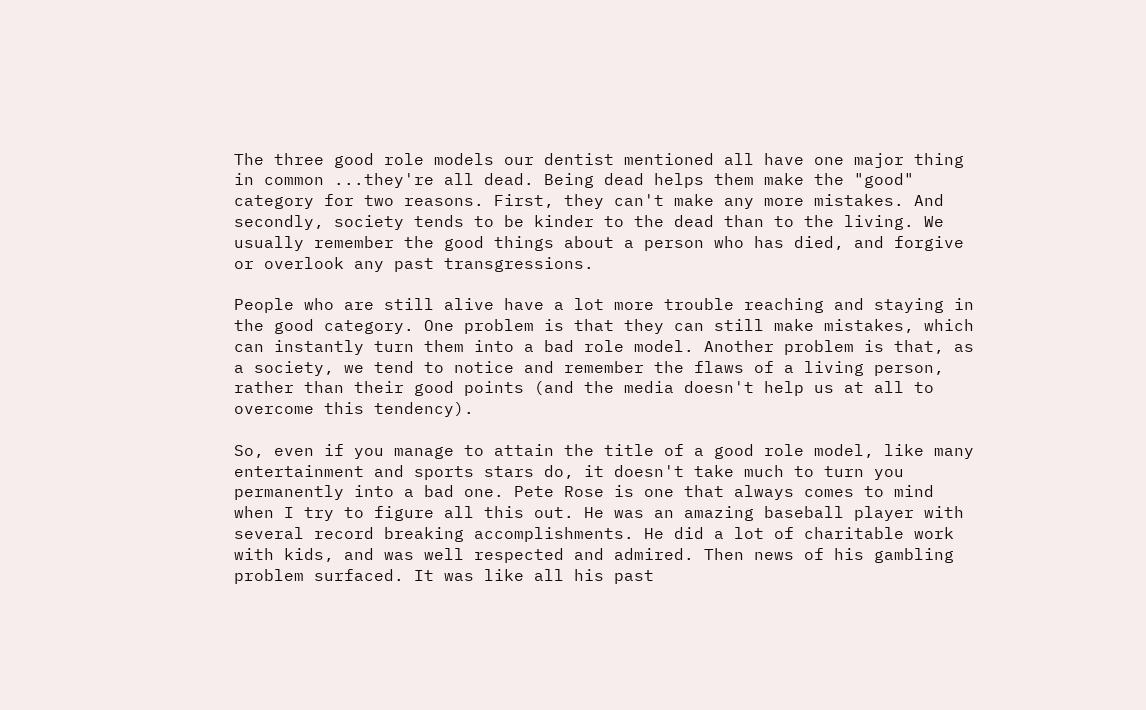The three good role models our dentist mentioned all have one major thing in common ...they're all dead. Being dead helps them make the "good" category for two reasons. First, they can't make any more mistakes. And secondly, society tends to be kinder to the dead than to the living. We usually remember the good things about a person who has died, and forgive or overlook any past transgressions.

People who are still alive have a lot more trouble reaching and staying in the good category. One problem is that they can still make mistakes, which can instantly turn them into a bad role model. Another problem is that, as a society, we tend to notice and remember the flaws of a living person, rather than their good points (and the media doesn't help us at all to overcome this tendency).

So, even if you manage to attain the title of a good role model, like many entertainment and sports stars do, it doesn't take much to turn you permanently into a bad one. Pete Rose is one that always comes to mind when I try to figure all this out. He was an amazing baseball player with several record breaking accomplishments. He did a lot of charitable work with kids, and was well respected and admired. Then news of his gambling problem surfaced. It was like all his past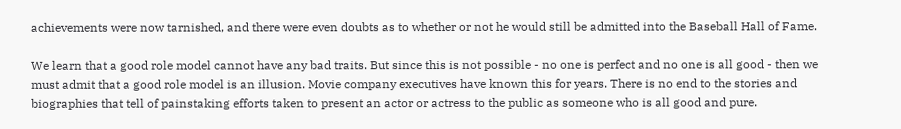achievements were now tarnished, and there were even doubts as to whether or not he would still be admitted into the Baseball Hall of Fame.

We learn that a good role model cannot have any bad traits. But since this is not possible - no one is perfect and no one is all good - then we must admit that a good role model is an illusion. Movie company executives have known this for years. There is no end to the stories and biographies that tell of painstaking efforts taken to present an actor or actress to the public as someone who is all good and pure.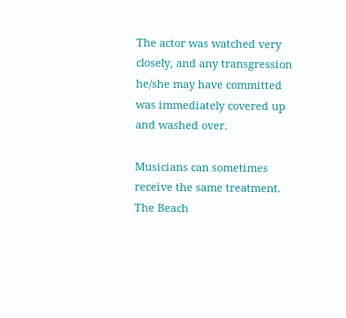The actor was watched very closely, and any transgression he/she may have committed was immediately covered up and washed over.

Musicians can sometimes receive the same treatment. The Beach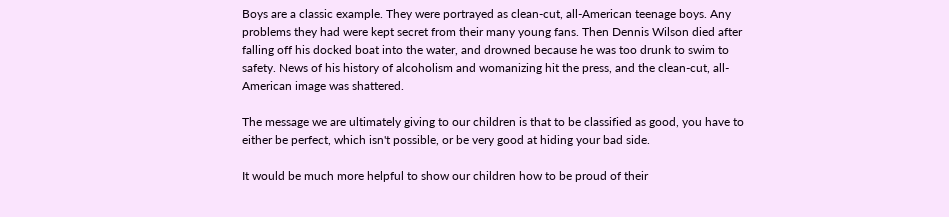Boys are a classic example. They were portrayed as clean-cut, all-American teenage boys. Any problems they had were kept secret from their many young fans. Then Dennis Wilson died after falling off his docked boat into the water, and drowned because he was too drunk to swim to safety. News of his history of alcoholism and womanizing hit the press, and the clean-cut, all-American image was shattered.

The message we are ultimately giving to our children is that to be classified as good, you have to either be perfect, which isn't possible, or be very good at hiding your bad side.

It would be much more helpful to show our children how to be proud of their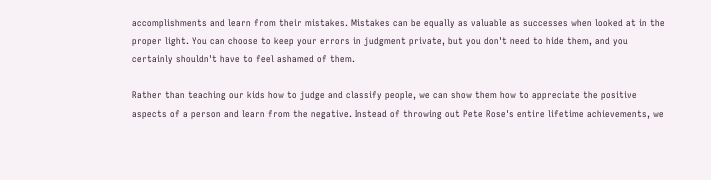accomplishments and learn from their mistakes. Mistakes can be equally as valuable as successes when looked at in the proper light. You can choose to keep your errors in judgment private, but you don't need to hide them, and you certainly shouldn't have to feel ashamed of them.

Rather than teaching our kids how to judge and classify people, we can show them how to appreciate the positive aspects of a person and learn from the negative. Instead of throwing out Pete Rose's entire lifetime achievements, we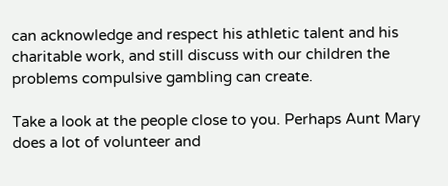can acknowledge and respect his athletic talent and his charitable work, and still discuss with our children the problems compulsive gambling can create.

Take a look at the people close to you. Perhaps Aunt Mary does a lot of volunteer and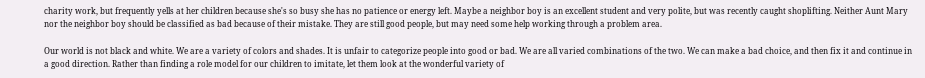charity work, but frequently yells at her children because she's so busy she has no patience or energy left. Maybe a neighbor boy is an excellent student and very polite, but was recently caught shoplifting. Neither Aunt Mary nor the neighbor boy should be classified as bad because of their mistake. They are still good people, but may need some help working through a problem area.

Our world is not black and white. We are a variety of colors and shades. It is unfair to categorize people into good or bad. We are all varied combinations of the two. We can make a bad choice, and then fix it and continue in a good direction. Rather than finding a role model for our children to imitate, let them look at the wonderful variety of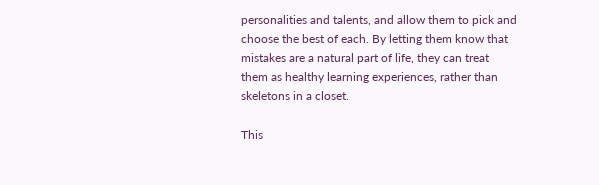personalities and talents, and allow them to pick and choose the best of each. By letting them know that mistakes are a natural part of life, they can treat them as healthy learning experiences, rather than skeletons in a closet.

This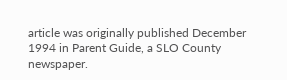article was originally published December 1994 in Parent Guide, a SLO County newspaper.